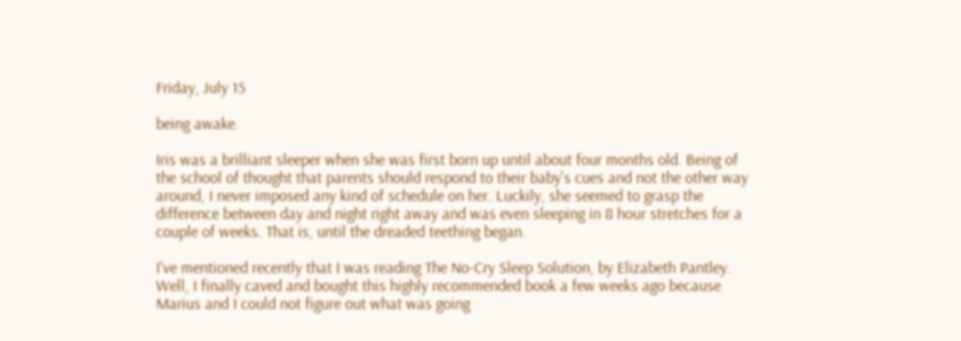Friday, July 15

being awake.

Iris was a brilliant sleeper when she was first born up until about four months old. Being of the school of thought that parents should respond to their baby's cues and not the other way around, I never imposed any kind of schedule on her. Luckily, she seemed to grasp the difference between day and night right away and was even sleeping in 8 hour stretches for a couple of weeks. That is, until the dreaded teething began.

I've mentioned recently that I was reading The No-Cry Sleep Solution, by Elizabeth Pantley. Well, I finally caved and bought this highly recommended book a few weeks ago because Marius and I could not figure out what was going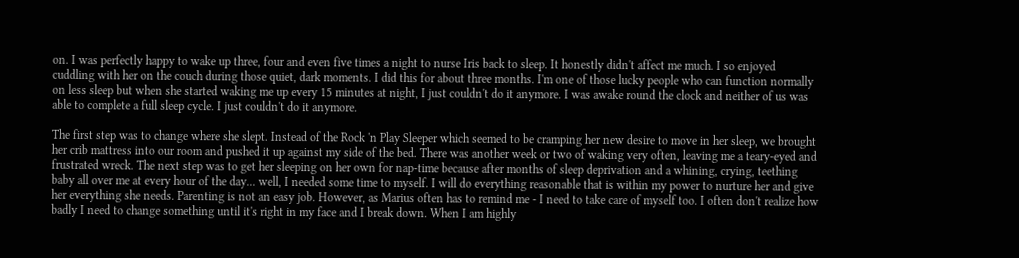on. I was perfectly happy to wake up three, four and even five times a night to nurse Iris back to sleep. It honestly didn't affect me much. I so enjoyed cuddling with her on the couch during those quiet, dark moments. I did this for about three months. I'm one of those lucky people who can function normally on less sleep but when she started waking me up every 15 minutes at night, I just couldn't do it anymore. I was awake round the clock and neither of us was able to complete a full sleep cycle. I just couldn't do it anymore.

The first step was to change where she slept. Instead of the Rock 'n Play Sleeper which seemed to be cramping her new desire to move in her sleep, we brought her crib mattress into our room and pushed it up against my side of the bed. There was another week or two of waking very often, leaving me a teary-eyed and frustrated wreck. The next step was to get her sleeping on her own for nap-time because after months of sleep deprivation and a whining, crying, teething baby all over me at every hour of the day... well, I needed some time to myself. I will do everything reasonable that is within my power to nurture her and give her everything she needs. Parenting is not an easy job. However, as Marius often has to remind me - I need to take care of myself too. I often don't realize how badly I need to change something until it's right in my face and I break down. When I am highly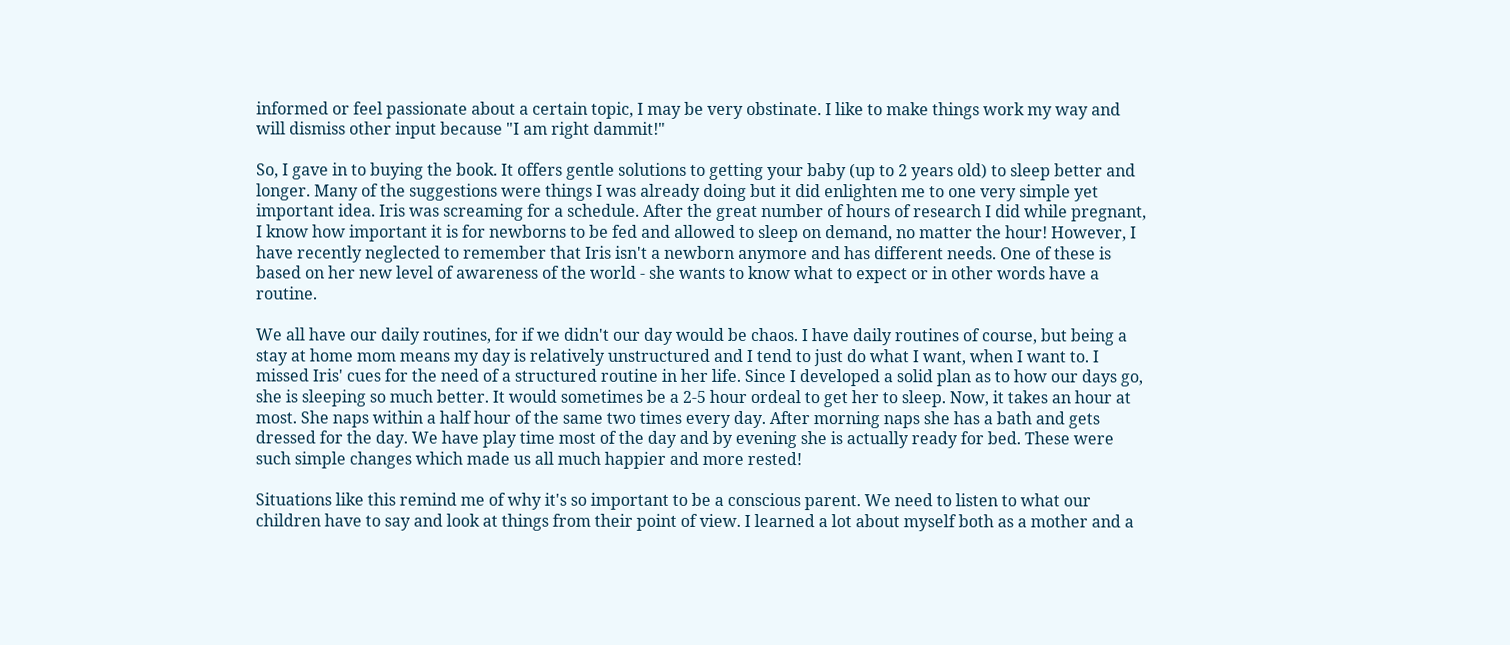informed or feel passionate about a certain topic, I may be very obstinate. I like to make things work my way and will dismiss other input because "I am right dammit!"

So, I gave in to buying the book. It offers gentle solutions to getting your baby (up to 2 years old) to sleep better and longer. Many of the suggestions were things I was already doing but it did enlighten me to one very simple yet important idea. Iris was screaming for a schedule. After the great number of hours of research I did while pregnant, I know how important it is for newborns to be fed and allowed to sleep on demand, no matter the hour! However, I have recently neglected to remember that Iris isn't a newborn anymore and has different needs. One of these is based on her new level of awareness of the world - she wants to know what to expect or in other words have a routine.

We all have our daily routines, for if we didn't our day would be chaos. I have daily routines of course, but being a stay at home mom means my day is relatively unstructured and I tend to just do what I want, when I want to. I missed Iris' cues for the need of a structured routine in her life. Since I developed a solid plan as to how our days go, she is sleeping so much better. It would sometimes be a 2-5 hour ordeal to get her to sleep. Now, it takes an hour at most. She naps within a half hour of the same two times every day. After morning naps she has a bath and gets dressed for the day. We have play time most of the day and by evening she is actually ready for bed. These were such simple changes which made us all much happier and more rested!

Situations like this remind me of why it's so important to be a conscious parent. We need to listen to what our children have to say and look at things from their point of view. I learned a lot about myself both as a mother and a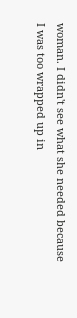woman. I didn't see what she needed because I was too wrapped up in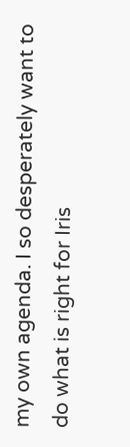my own agenda. I so desperately want to do what is right for Iris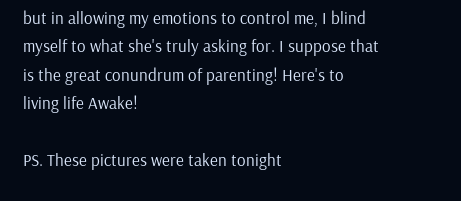but in allowing my emotions to control me, I blind myself to what she's truly asking for. I suppose that is the great conundrum of parenting! Here's to living life Awake!

PS. These pictures were taken tonight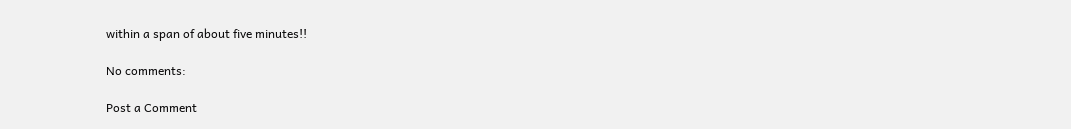within a span of about five minutes!!

No comments:

Post a Comment